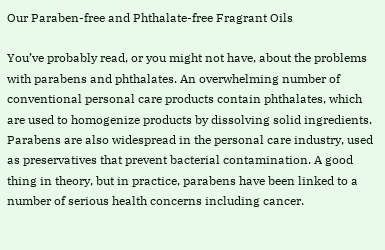Our Paraben-free and Phthalate-free Fragrant Oils

You’ve probably read, or you might not have, about the problems with parabens and phthalates. An overwhelming number of conventional personal care products contain phthalates, which are used to homogenize products by dissolving solid ingredients. Parabens are also widespread in the personal care industry, used as preservatives that prevent bacterial contamination. A good thing in theory, but in practice, parabens have been linked to a number of serious health concerns including cancer.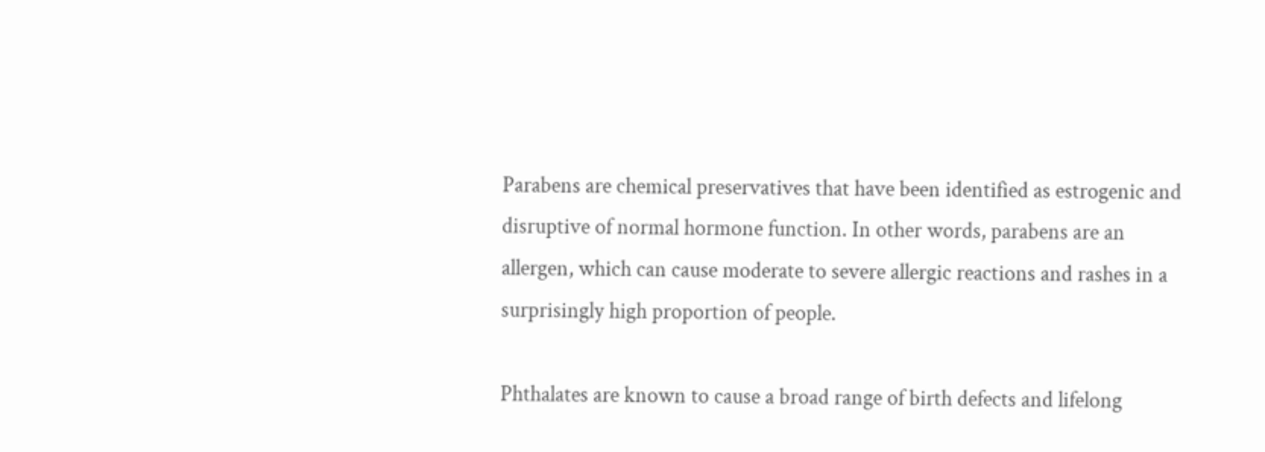Parabens are chemical preservatives that have been identified as estrogenic and disruptive of normal hormone function. In other words, parabens are an allergen, which can cause moderate to severe allergic reactions and rashes in a surprisingly high proportion of people.

Phthalates are known to cause a broad range of birth defects and lifelong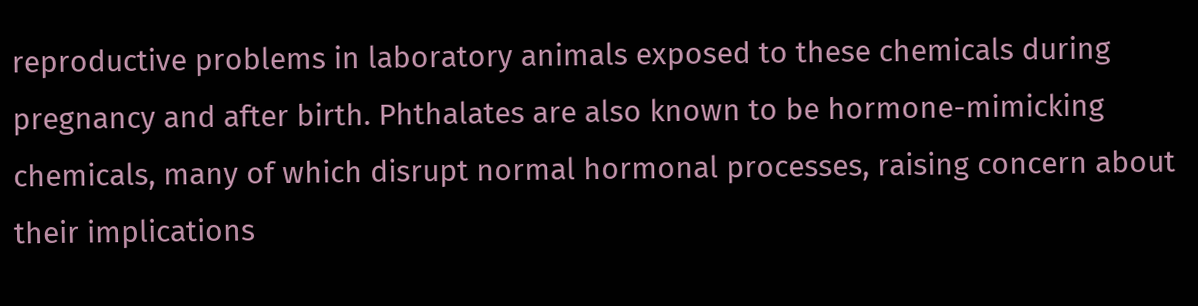reproductive problems in laboratory animals exposed to these chemicals during pregnancy and after birth. Phthalates are also known to be hormone-mimicking chemicals, many of which disrupt normal hormonal processes, raising concern about their implications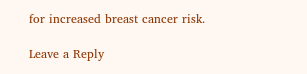for increased breast cancer risk.

Leave a Reply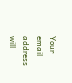Your email address will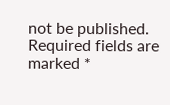not be published. Required fields are marked *